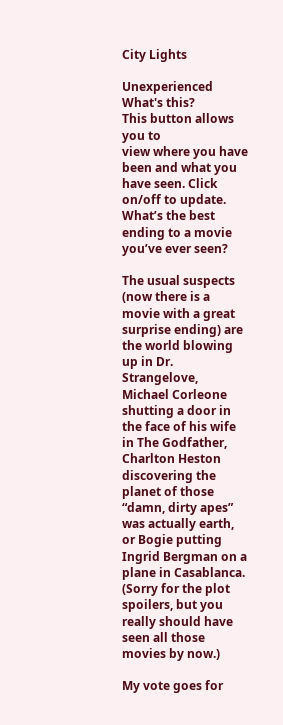City Lights

Unexperienced What's this?
This button allows you to
view where you have been and what you have seen. Click on/off to update.
What’s the best ending to a movie you’ve ever seen?

The usual suspects (now there is a movie with a great surprise ending) are the world blowing up in Dr. Strangelove,  Michael Corleone shutting a door in the face of his wife in The Godfather, Charlton Heston discovering the planet of those “damn, dirty apes” was actually earth, or Bogie putting Ingrid Bergman on a plane in Casablanca. (Sorry for the plot spoilers, but you really should have seen all those movies by now.)

My vote goes for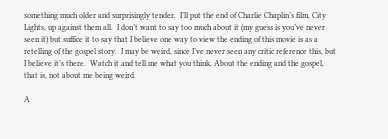something much older and surprisingly tender.  I’ll put the end of Charlie Chaplin’s film, City Lights, up against them all.  I don’t want to say too much about it (my guess is you’ve never seen it) but suffice it to say that I believe one way to view the ending of this movie is as a retelling of the gospel story.  I may be weird, since I’ve never seen any critic reference this, but I believe it’s there.  Watch it and tell me what you think. About the ending and the gospel, that is, not about me being weird.

A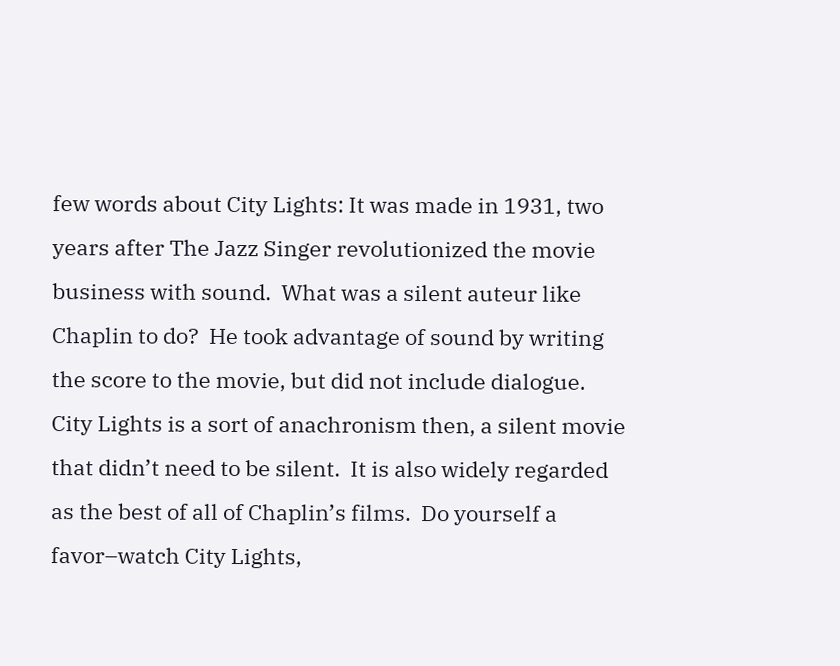few words about City Lights: It was made in 1931, two years after The Jazz Singer revolutionized the movie business with sound.  What was a silent auteur like Chaplin to do?  He took advantage of sound by writing the score to the movie, but did not include dialogue.  City Lights is a sort of anachronism then, a silent movie that didn’t need to be silent.  It is also widely regarded as the best of all of Chaplin’s films.  Do yourself a favor–watch City Lights,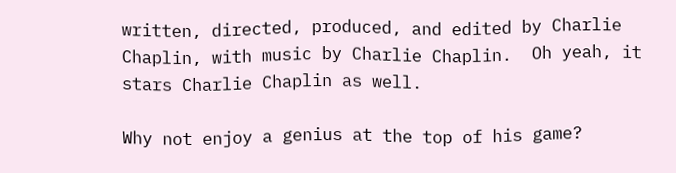written, directed, produced, and edited by Charlie Chaplin, with music by Charlie Chaplin.  Oh yeah, it stars Charlie Chaplin as well.

Why not enjoy a genius at the top of his game?